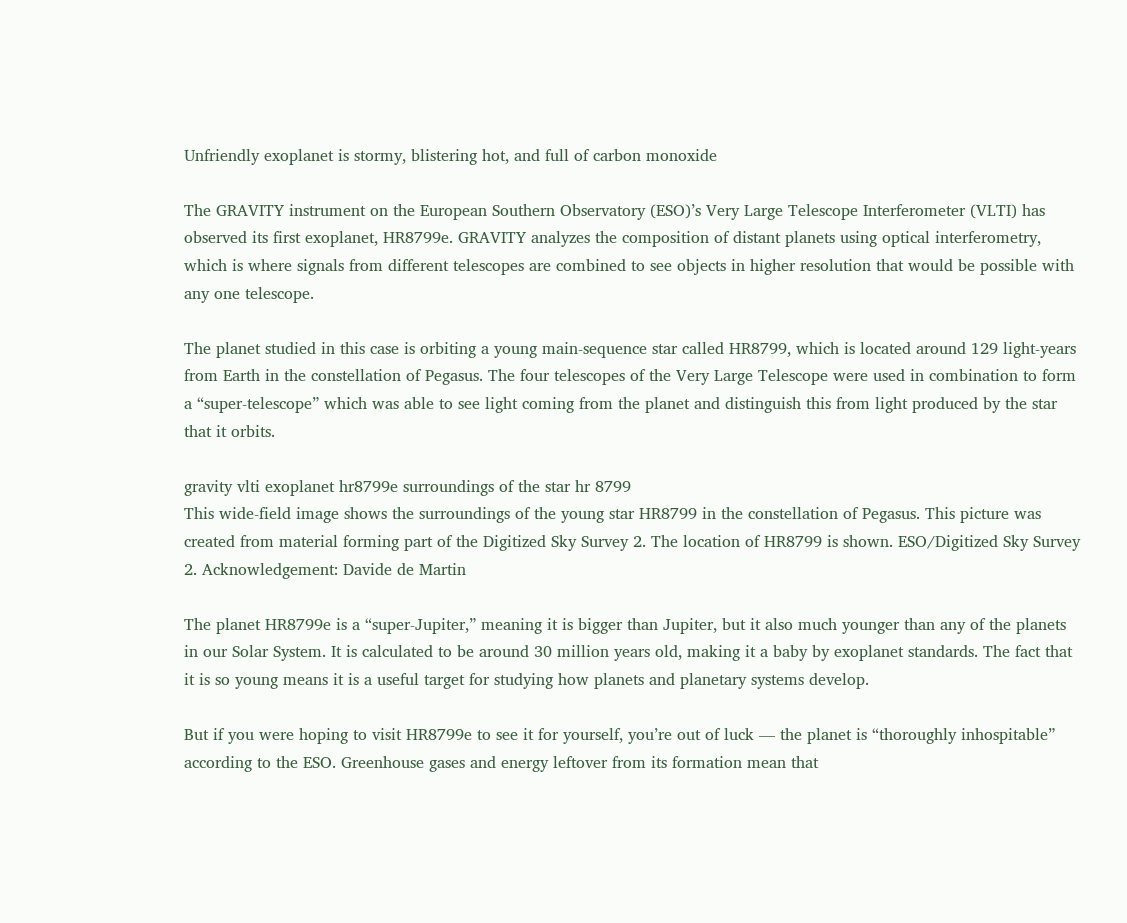Unfriendly exoplanet is stormy, blistering hot, and full of carbon monoxide

The GRAVITY instrument on the European Southern Observatory (ESO)’s Very Large Telescope Interferometer (VLTI) has observed its first exoplanet, HR8799e. GRAVITY analyzes the composition of distant planets using optical interferometry, which is where signals from different telescopes are combined to see objects in higher resolution that would be possible with any one telescope.

The planet studied in this case is orbiting a young main-sequence star called HR8799, which is located around 129 light-years from Earth in the constellation of Pegasus. The four telescopes of the Very Large Telescope were used in combination to form a “super-telescope” which was able to see light coming from the planet and distinguish this from light produced by the star that it orbits.

gravity vlti exoplanet hr8799e surroundings of the star hr 8799
This wide-field image shows the surroundings of the young star HR8799 in the constellation of Pegasus. This picture was created from material forming part of the Digitized Sky Survey 2. The location of HR8799 is shown. ESO/Digitized Sky Survey 2. Acknowledgement: Davide de Martin

The planet HR8799e is a “super-Jupiter,” meaning it is bigger than Jupiter, but it also much younger than any of the planets in our Solar System. It is calculated to be around 30 million years old, making it a baby by exoplanet standards. The fact that it is so young means it is a useful target for studying how planets and planetary systems develop.

But if you were hoping to visit HR8799e to see it for yourself, you’re out of luck — the planet is “thoroughly inhospitable” according to the ESO. Greenhouse gases and energy leftover from its formation mean that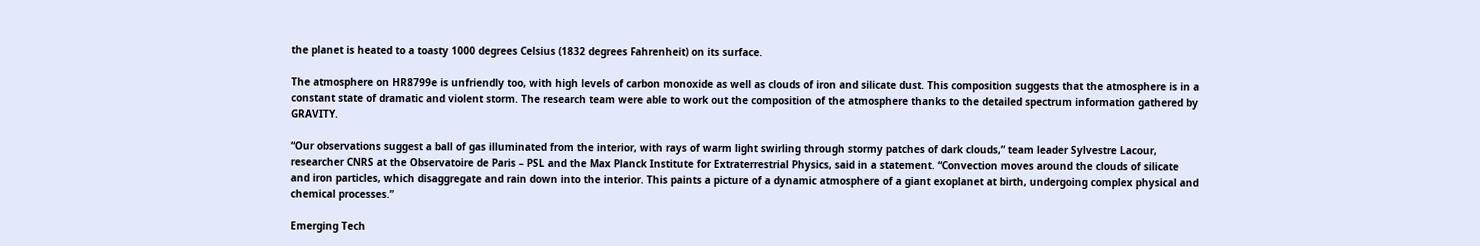the planet is heated to a toasty 1000 degrees Celsius (1832 degrees Fahrenheit) on its surface.

The atmosphere on HR8799e is unfriendly too, with high levels of carbon monoxide as well as clouds of iron and silicate dust. This composition suggests that the atmosphere is in a constant state of dramatic and violent storm. The research team were able to work out the composition of the atmosphere thanks to the detailed spectrum information gathered by GRAVITY.

“Our observations suggest a ball of gas illuminated from the interior, with rays of warm light swirling through stormy patches of dark clouds,” team leader Sylvestre Lacour, researcher CNRS at the Observatoire de Paris – PSL and the Max Planck Institute for Extraterrestrial Physics, said in a statement. “Convection moves around the clouds of silicate and iron particles, which disaggregate and rain down into the interior. This paints a picture of a dynamic atmosphere of a giant exoplanet at birth, undergoing complex physical and chemical processes.”

Emerging Tech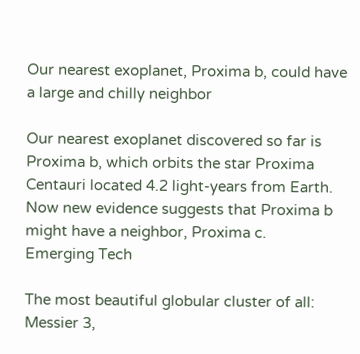Our nearest exoplanet, Proxima b, could have a large and chilly neighbor

Our nearest exoplanet discovered so far is Proxima b, which orbits the star Proxima Centauri located 4.2 light-years from Earth. Now new evidence suggests that Proxima b might have a neighbor, Proxima c.
Emerging Tech

The most beautiful globular cluster of all: Messier 3,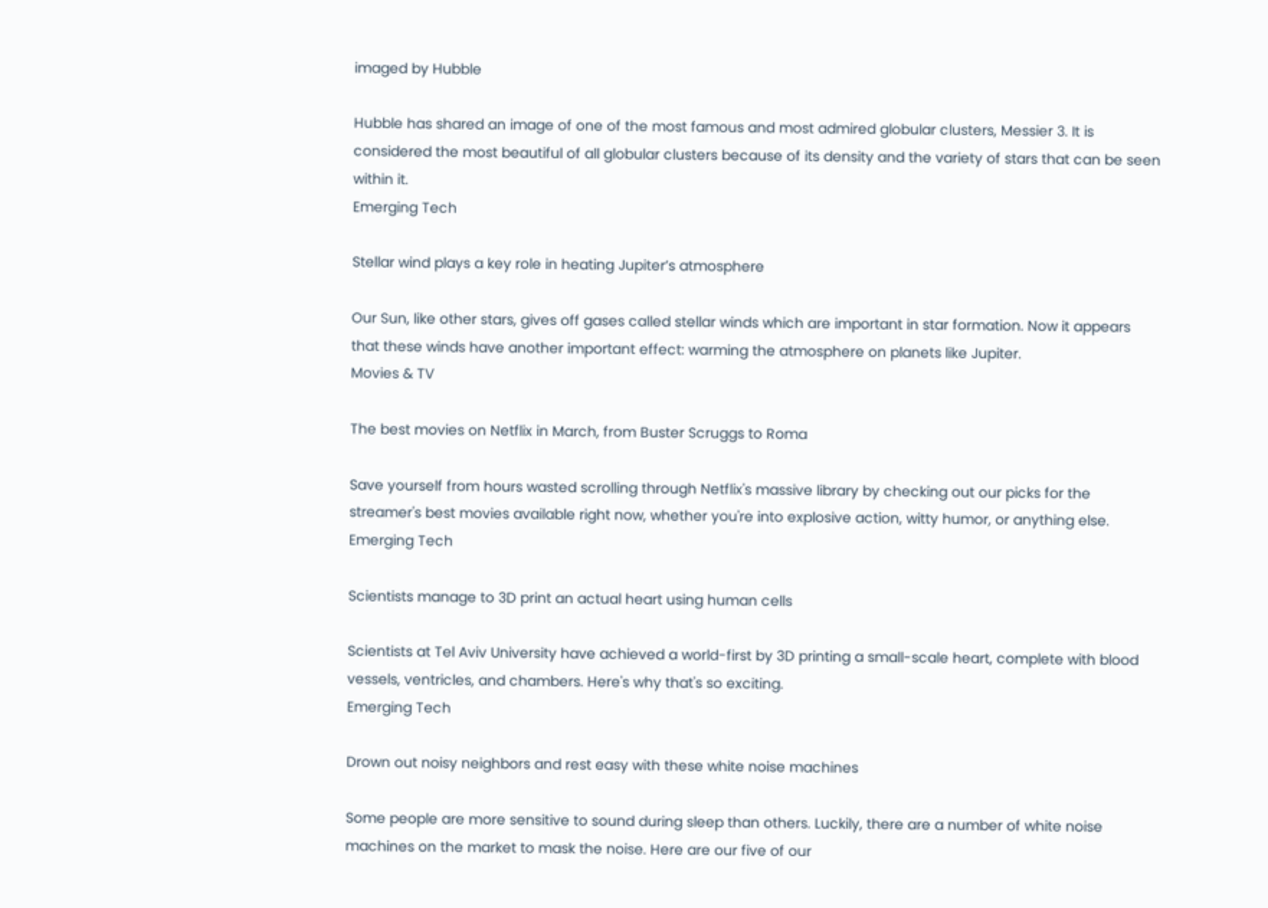imaged by Hubble

Hubble has shared an image of one of the most famous and most admired globular clusters, Messier 3. It is considered the most beautiful of all globular clusters because of its density and the variety of stars that can be seen within it.
Emerging Tech

Stellar wind plays a key role in heating Jupiter’s atmosphere

Our Sun, like other stars, gives off gases called stellar winds which are important in star formation. Now it appears that these winds have another important effect: warming the atmosphere on planets like Jupiter.
Movies & TV

The best movies on Netflix in March, from Buster Scruggs to Roma

Save yourself from hours wasted scrolling through Netflix's massive library by checking out our picks for the streamer's best movies available right now, whether you're into explosive action, witty humor, or anything else.
Emerging Tech

Scientists manage to 3D print an actual heart using human cells

Scientists at Tel Aviv University have achieved a world-first by 3D printing a small-scale heart, complete with blood vessels, ventricles, and chambers. Here's why that's so exciting.
Emerging Tech

Drown out noisy neighbors and rest easy with these white noise machines

Some people are more sensitive to sound during sleep than others. Luckily, there are a number of white noise machines on the market to mask the noise. Here are our five of our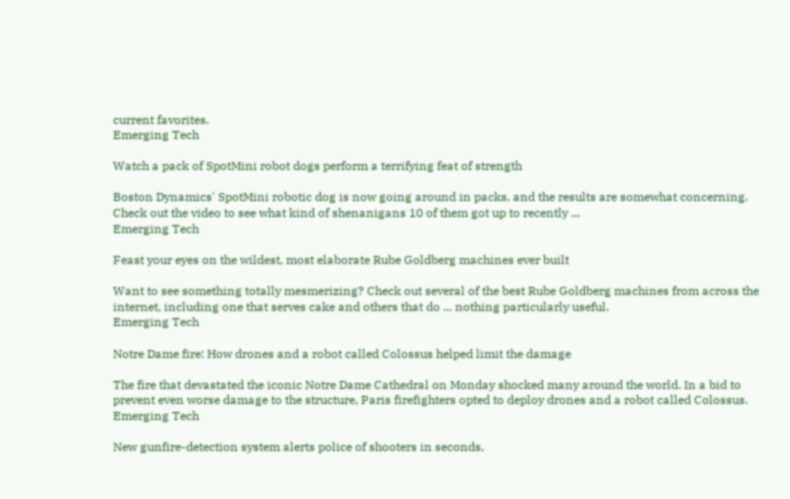current favorites.
Emerging Tech

Watch a pack of SpotMini robot dogs perform a terrifying feat of strength

Boston Dynamics' SpotMini robotic dog is now going around in packs, and the results are somewhat concerning. Check out the video to see what kind of shenanigans 10 of them got up to recently ...
Emerging Tech

Feast your eyes on the wildest, most elaborate Rube Goldberg machines ever built

Want to see something totally mesmerizing? Check out several of the best Rube Goldberg machines from across the internet, including one that serves cake and others that do ... nothing particularly useful.
Emerging Tech

Notre Dame fire: How drones and a robot called Colossus helped limit the damage

The fire that devastated the iconic Notre Dame Cathedral on Monday shocked many around the world. In a bid to prevent even worse damage to the structure, Paris firefighters opted to deploy drones and a robot called Colossus.
Emerging Tech

New gunfire-detection system alerts police of shooters in seconds,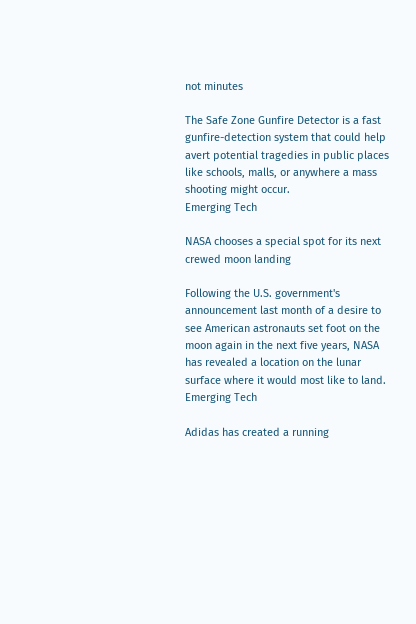not minutes

The Safe Zone Gunfire Detector is a fast gunfire-detection system that could help avert potential tragedies in public places like schools, malls, or anywhere a mass shooting might occur.
Emerging Tech

NASA chooses a special spot for its next crewed moon landing

Following the U.S. government's announcement last month of a desire to see American astronauts set foot on the moon again in the next five years, NASA has revealed a location on the lunar surface where it would most like to land.
Emerging Tech

Adidas has created a running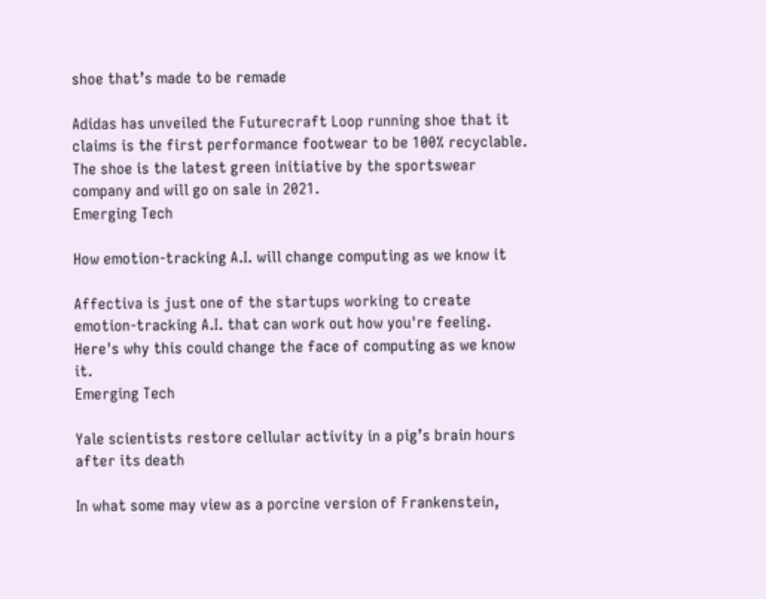shoe that’s made to be remade

Adidas has unveiled the Futurecraft Loop running shoe that it claims is the first performance footwear to be 100% recyclable. The shoe is the latest green initiative by the sportswear company and will go on sale in 2021.
Emerging Tech

How emotion-tracking A.I. will change computing as we know it

Affectiva is just one of the startups working to create emotion-tracking A.I. that can work out how you're feeling. Here's why this could change the face of computing as we know it.
Emerging Tech

Yale scientists restore cellular activity in a pig’s brain hours after its death

In what some may view as a porcine version of Frankenstein,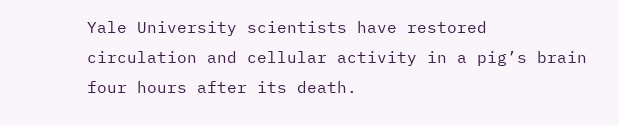Yale University scientists have restored circulation and cellular activity in a pig’s brain four hours after its death.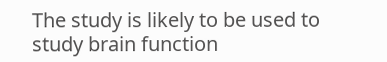The study is likely to be used to study brain function